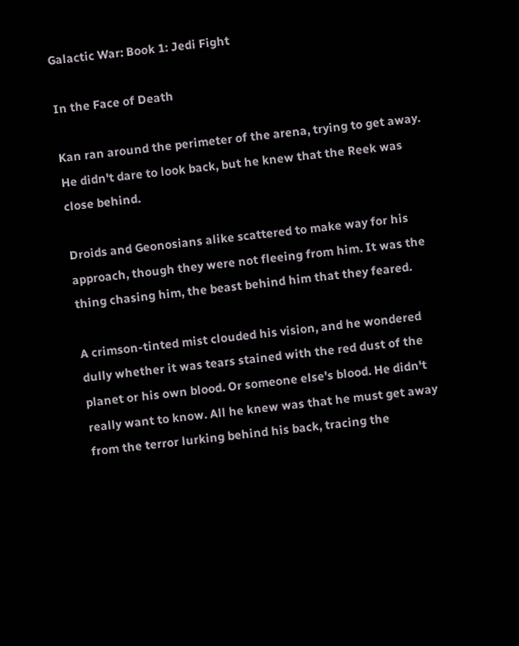Galactic War: Book 1: Jedi Fight

In the Face of Death

Kan ran around the perimeter of the arena, trying to get away. He didn't dare to look back, but he knew that the Reek was close behind.

Droids and Geonosians alike scattered to make way for his approach, though they were not fleeing from him. It was the thing chasing him, the beast behind him that they feared.

A crimson-tinted mist clouded his vision, and he wondered dully whether it was tears stained with the red dust of the planet or his own blood. Or someone else's blood. He didn't really want to know. All he knew was that he must get away from the terror lurking behind his back, tracing the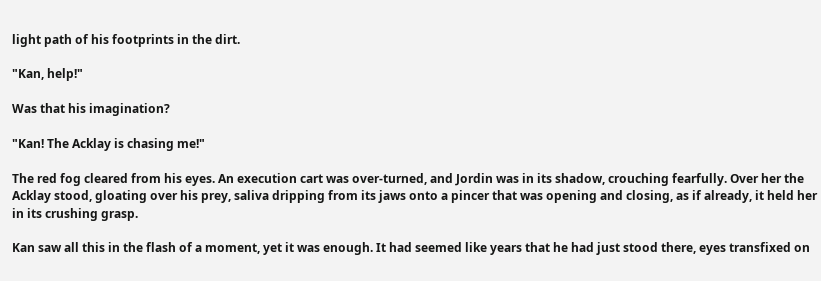light path of his footprints in the dirt.

"Kan, help!"

Was that his imagination?

"Kan! The Acklay is chasing me!"

The red fog cleared from his eyes. An execution cart was over-turned, and Jordin was in its shadow, crouching fearfully. Over her the Acklay stood, gloating over his prey, saliva dripping from its jaws onto a pincer that was opening and closing, as if already, it held her in its crushing grasp.

Kan saw all this in the flash of a moment, yet it was enough. It had seemed like years that he had just stood there, eyes transfixed on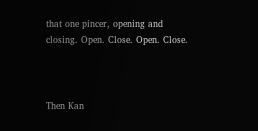that one pincer, opening and closing. Open. Close. Open. Close.



Then Kan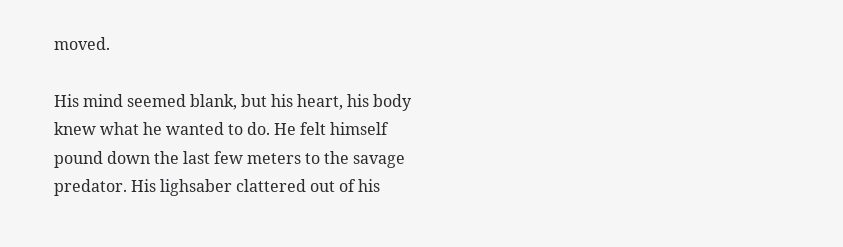moved.

His mind seemed blank, but his heart, his body knew what he wanted to do. He felt himself pound down the last few meters to the savage predator. His lighsaber clattered out of his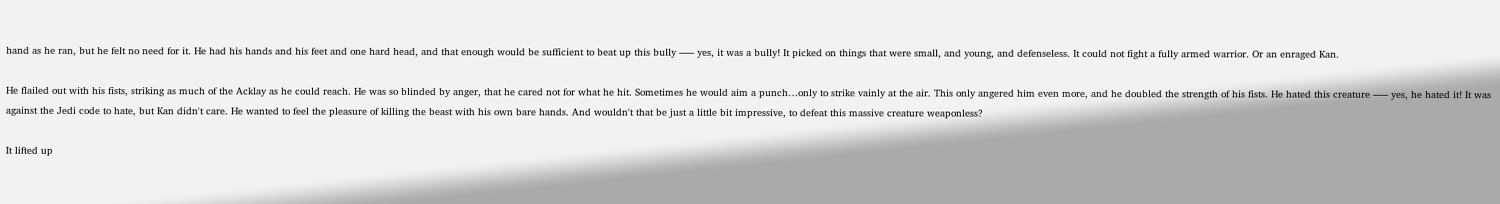hand as he ran, but he felt no need for it. He had his hands and his feet and one hard head, and that enough would be sufficient to beat up this bully ––– yes, it was a bully! It picked on things that were small, and young, and defenseless. It could not fight a fully armed warrior. Or an enraged Kan.

He flailed out with his fists, striking as much of the Acklay as he could reach. He was so blinded by anger, that he cared not for what he hit. Sometimes he would aim a punch…only to strike vainly at the air. This only angered him even more, and he doubled the strength of his fists. He hated this creature ––– yes, he hated it! It was against the Jedi code to hate, but Kan didn't care. He wanted to feel the pleasure of killing the beast with his own bare hands. And wouldn't that be just a little bit impressive, to defeat this massive creature weaponless?

It lifted up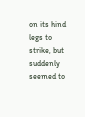on its hind legs to strike, but suddenly seemed to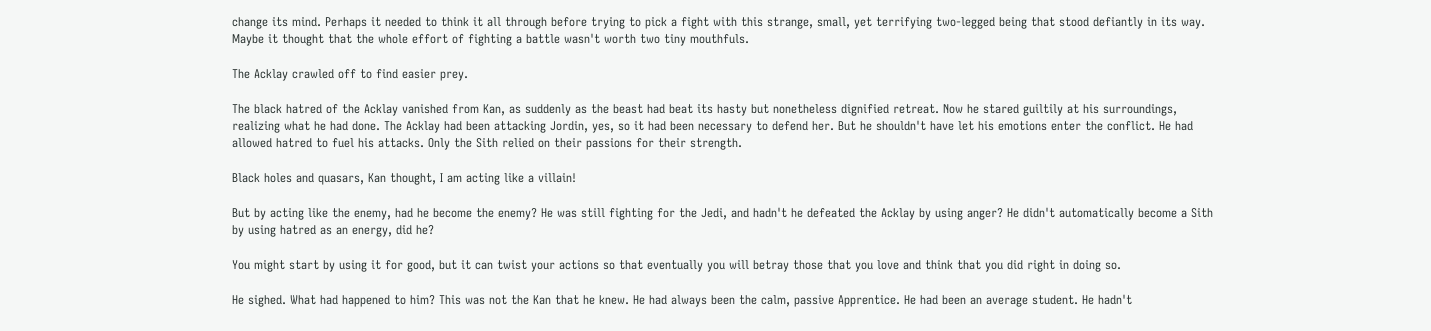change its mind. Perhaps it needed to think it all through before trying to pick a fight with this strange, small, yet terrifying two-legged being that stood defiantly in its way. Maybe it thought that the whole effort of fighting a battle wasn't worth two tiny mouthfuls.

The Acklay crawled off to find easier prey.

The black hatred of the Acklay vanished from Kan, as suddenly as the beast had beat its hasty but nonetheless dignified retreat. Now he stared guiltily at his surroundings, realizing what he had done. The Acklay had been attacking Jordin, yes, so it had been necessary to defend her. But he shouldn't have let his emotions enter the conflict. He had allowed hatred to fuel his attacks. Only the Sith relied on their passions for their strength.

Black holes and quasars, Kan thought, I am acting like a villain!

But by acting like the enemy, had he become the enemy? He was still fighting for the Jedi, and hadn't he defeated the Acklay by using anger? He didn't automatically become a Sith by using hatred as an energy, did he?

You might start by using it for good, but it can twist your actions so that eventually you will betray those that you love and think that you did right in doing so.

He sighed. What had happened to him? This was not the Kan that he knew. He had always been the calm, passive Apprentice. He had been an average student. He hadn't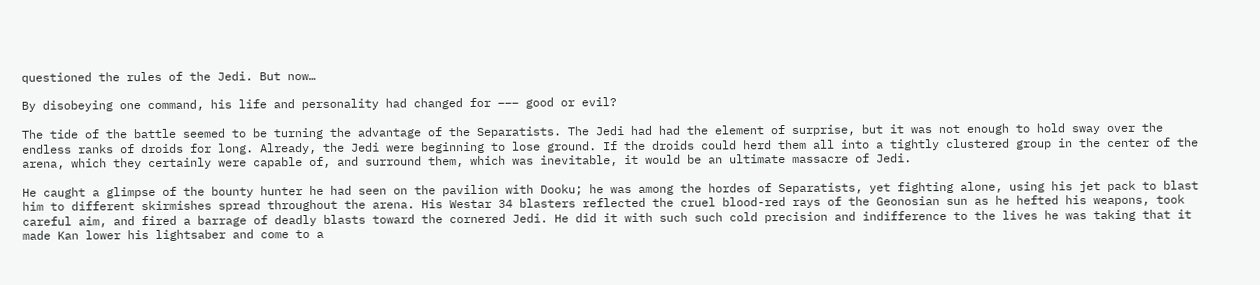questioned the rules of the Jedi. But now…

By disobeying one command, his life and personality had changed for ––– good or evil?

The tide of the battle seemed to be turning the advantage of the Separatists. The Jedi had had the element of surprise, but it was not enough to hold sway over the endless ranks of droids for long. Already, the Jedi were beginning to lose ground. If the droids could herd them all into a tightly clustered group in the center of the arena, which they certainly were capable of, and surround them, which was inevitable, it would be an ultimate massacre of Jedi.

He caught a glimpse of the bounty hunter he had seen on the pavilion with Dooku; he was among the hordes of Separatists, yet fighting alone, using his jet pack to blast him to different skirmishes spread throughout the arena. His Westar 34 blasters reflected the cruel blood-red rays of the Geonosian sun as he hefted his weapons, took careful aim, and fired a barrage of deadly blasts toward the cornered Jedi. He did it with such such cold precision and indifference to the lives he was taking that it made Kan lower his lightsaber and come to a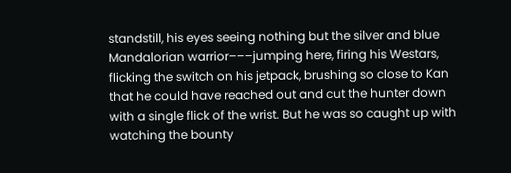standstill, his eyes seeing nothing but the silver and blue Mandalorian warrior–––jumping here, firing his Westars, flicking the switch on his jetpack, brushing so close to Kan that he could have reached out and cut the hunter down with a single flick of the wrist. But he was so caught up with watching the bounty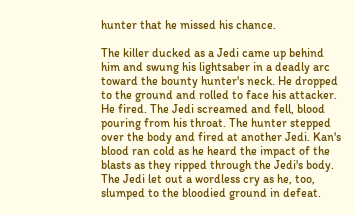hunter that he missed his chance.

The killer ducked as a Jedi came up behind him and swung his lightsaber in a deadly arc toward the bounty hunter's neck. He dropped to the ground and rolled to face his attacker. He fired. The Jedi screamed and fell, blood pouring from his throat. The hunter stepped over the body and fired at another Jedi. Kan's blood ran cold as he heard the impact of the blasts as they ripped through the Jedi's body. The Jedi let out a wordless cry as he, too, slumped to the bloodied ground in defeat.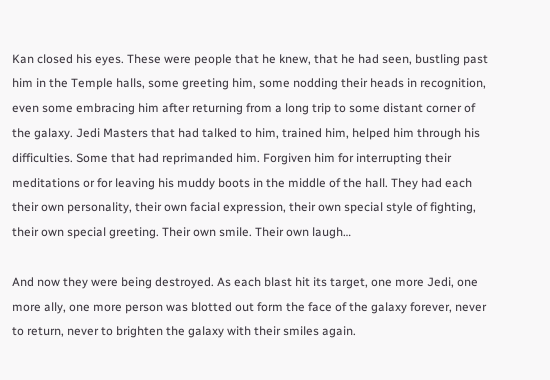Kan closed his eyes. These were people that he knew, that he had seen, bustling past him in the Temple halls, some greeting him, some nodding their heads in recognition, even some embracing him after returning from a long trip to some distant corner of the galaxy. Jedi Masters that had talked to him, trained him, helped him through his difficulties. Some that had reprimanded him. Forgiven him for interrupting their meditations or for leaving his muddy boots in the middle of the hall. They had each their own personality, their own facial expression, their own special style of fighting, their own special greeting. Their own smile. Their own laugh…

And now they were being destroyed. As each blast hit its target, one more Jedi, one more ally, one more person was blotted out form the face of the galaxy forever, never to return, never to brighten the galaxy with their smiles again.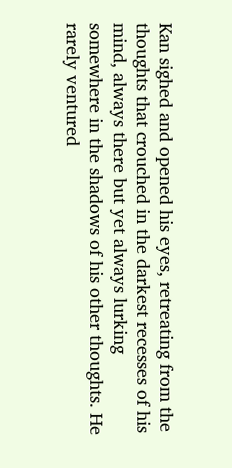Kan sighed and opened his eyes, retreating from the thoughts that crouched in the darkest recesses of his mind, always there but yet always lurking somewhere in the shadows of his other thoughts. He rarely ventured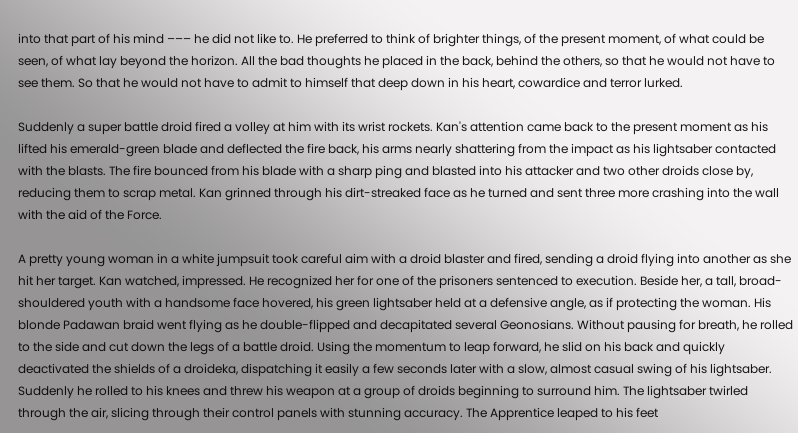into that part of his mind ––– he did not like to. He preferred to think of brighter things, of the present moment, of what could be seen, of what lay beyond the horizon. All the bad thoughts he placed in the back, behind the others, so that he would not have to see them. So that he would not have to admit to himself that deep down in his heart, cowardice and terror lurked.

Suddenly a super battle droid fired a volley at him with its wrist rockets. Kan's attention came back to the present moment as his lifted his emerald-green blade and deflected the fire back, his arms nearly shattering from the impact as his lightsaber contacted with the blasts. The fire bounced from his blade with a sharp ping and blasted into his attacker and two other droids close by, reducing them to scrap metal. Kan grinned through his dirt-streaked face as he turned and sent three more crashing into the wall with the aid of the Force.

A pretty young woman in a white jumpsuit took careful aim with a droid blaster and fired, sending a droid flying into another as she hit her target. Kan watched, impressed. He recognized her for one of the prisoners sentenced to execution. Beside her, a tall, broad-shouldered youth with a handsome face hovered, his green lightsaber held at a defensive angle, as if protecting the woman. His blonde Padawan braid went flying as he double-flipped and decapitated several Geonosians. Without pausing for breath, he rolled to the side and cut down the legs of a battle droid. Using the momentum to leap forward, he slid on his back and quickly deactivated the shields of a droideka, dispatching it easily a few seconds later with a slow, almost casual swing of his lightsaber. Suddenly he rolled to his knees and threw his weapon at a group of droids beginning to surround him. The lightsaber twirled through the air, slicing through their control panels with stunning accuracy. The Apprentice leaped to his feet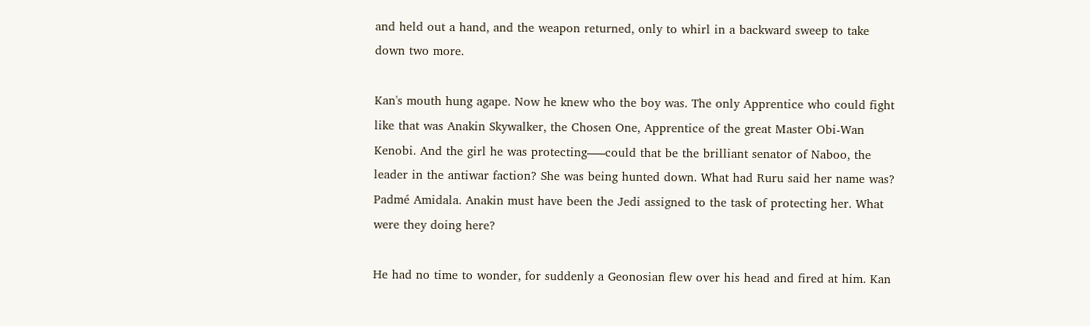and held out a hand, and the weapon returned, only to whirl in a backward sweep to take down two more.

Kan's mouth hung agape. Now he knew who the boy was. The only Apprentice who could fight like that was Anakin Skywalker, the Chosen One, Apprentice of the great Master Obi-Wan Kenobi. And the girl he was protecting–––could that be the brilliant senator of Naboo, the leader in the antiwar faction? She was being hunted down. What had Ruru said her name was? Padmé Amidala. Anakin must have been the Jedi assigned to the task of protecting her. What were they doing here?

He had no time to wonder, for suddenly a Geonosian flew over his head and fired at him. Kan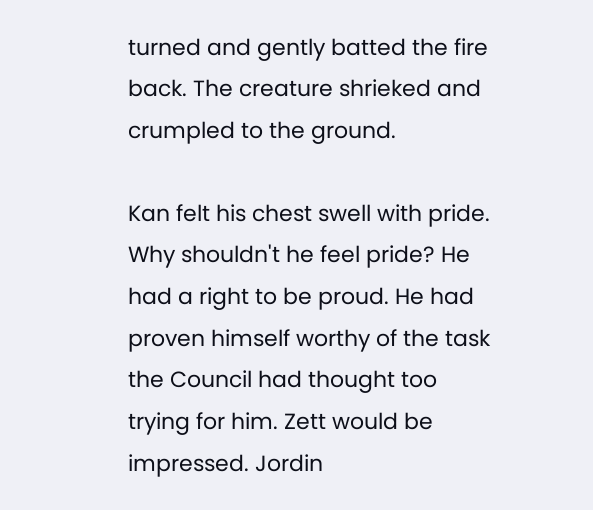turned and gently batted the fire back. The creature shrieked and crumpled to the ground.

Kan felt his chest swell with pride. Why shouldn't he feel pride? He had a right to be proud. He had proven himself worthy of the task the Council had thought too trying for him. Zett would be impressed. Jordin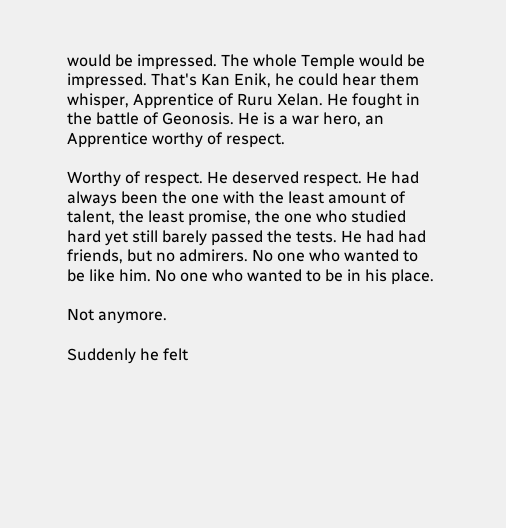would be impressed. The whole Temple would be impressed. That's Kan Enik, he could hear them whisper, Apprentice of Ruru Xelan. He fought in the battle of Geonosis. He is a war hero, an Apprentice worthy of respect.

Worthy of respect. He deserved respect. He had always been the one with the least amount of talent, the least promise, the one who studied hard yet still barely passed the tests. He had had friends, but no admirers. No one who wanted to be like him. No one who wanted to be in his place.

Not anymore.

Suddenly he felt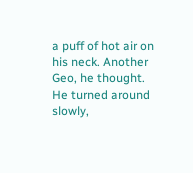a puff of hot air on his neck. Another Geo, he thought. He turned around slowly,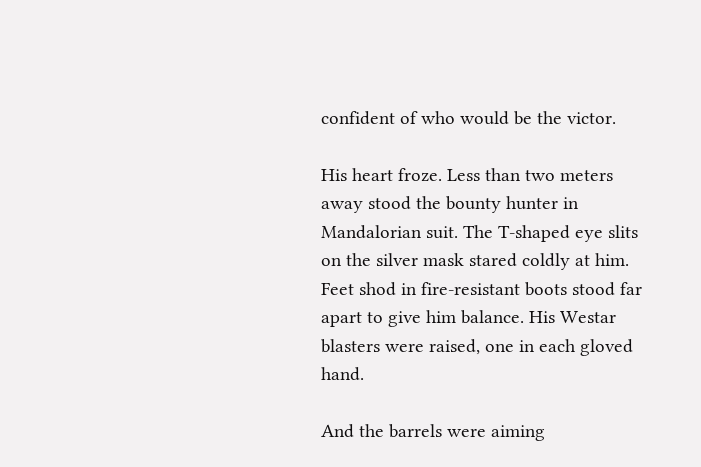confident of who would be the victor.

His heart froze. Less than two meters away stood the bounty hunter in Mandalorian suit. The T-shaped eye slits on the silver mask stared coldly at him. Feet shod in fire-resistant boots stood far apart to give him balance. His Westar blasters were raised, one in each gloved hand.

And the barrels were aiming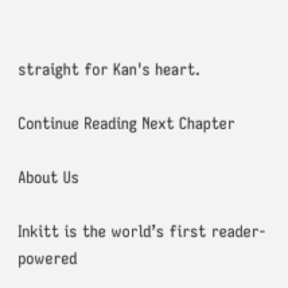straight for Kan's heart.

Continue Reading Next Chapter

About Us

Inkitt is the world’s first reader-powered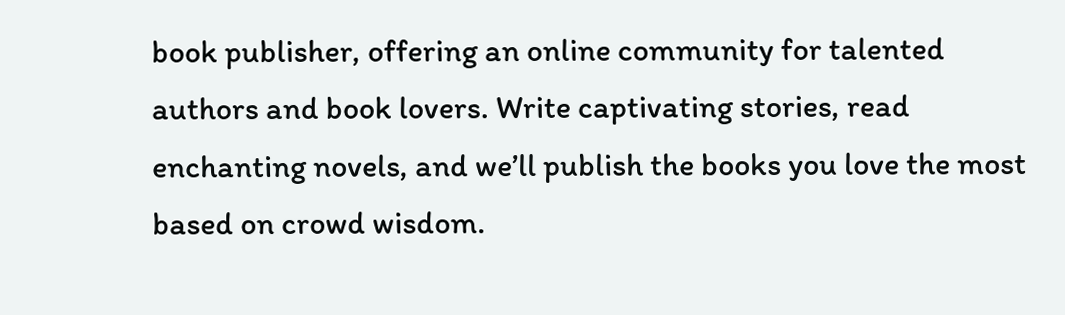book publisher, offering an online community for talented authors and book lovers. Write captivating stories, read enchanting novels, and we’ll publish the books you love the most based on crowd wisdom.